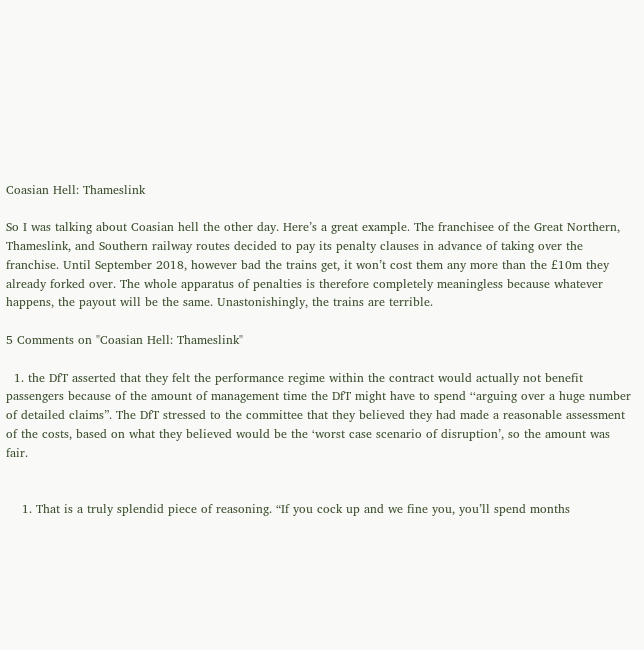Coasian Hell: Thameslink

So I was talking about Coasian hell the other day. Here’s a great example. The franchisee of the Great Northern, Thameslink, and Southern railway routes decided to pay its penalty clauses in advance of taking over the franchise. Until September 2018, however bad the trains get, it won’t cost them any more than the £10m they already forked over. The whole apparatus of penalties is therefore completely meaningless because whatever happens, the payout will be the same. Unastonishingly, the trains are terrible.

5 Comments on "Coasian Hell: Thameslink"

  1. the DfT asserted that they felt the performance regime within the contract would actually not benefit passengers because of the amount of management time the DfT might have to spend ‘‘arguing over a huge number of detailed claims”. The DfT stressed to the committee that they believed they had made a reasonable assessment of the costs, based on what they believed would be the ‘worst case scenario of disruption’, so the amount was fair.


    1. That is a truly splendid piece of reasoning. “If you cock up and we fine you, you’ll spend months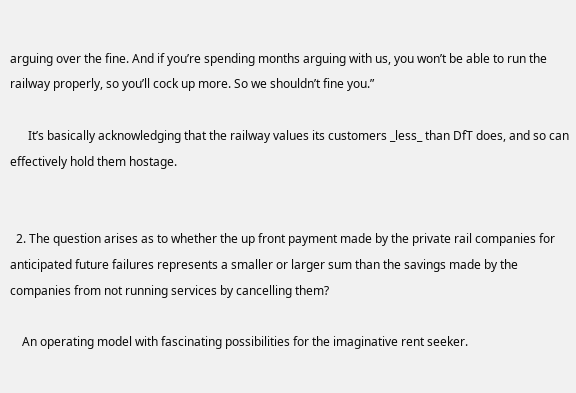arguing over the fine. And if you’re spending months arguing with us, you won’t be able to run the railway properly, so you’ll cock up more. So we shouldn’t fine you.”

      It’s basically acknowledging that the railway values its customers _less_ than DfT does, and so can effectively hold them hostage.


  2. The question arises as to whether the up front payment made by the private rail companies for anticipated future failures represents a smaller or larger sum than the savings made by the companies from not running services by cancelling them?

    An operating model with fascinating possibilities for the imaginative rent seeker.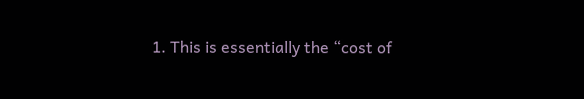1. This is essentially the “cost of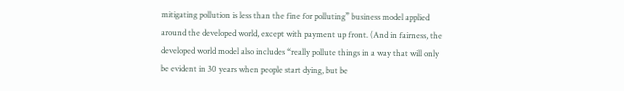mitigating pollution is less than the fine for polluting” business model applied around the developed world, except with payment up front. (And in fairness, the developed world model also includes “really pollute things in a way that will only be evident in 30 years when people start dying, but be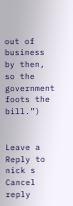out of business by then, so the government foots the bill.”)


Leave a Reply to nick s Cancel reply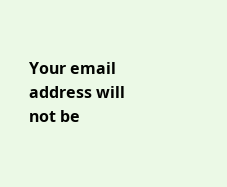Your email address will not be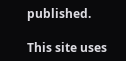published.

This site uses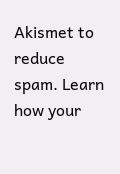Akismet to reduce spam. Learn how your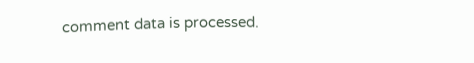comment data is processed.